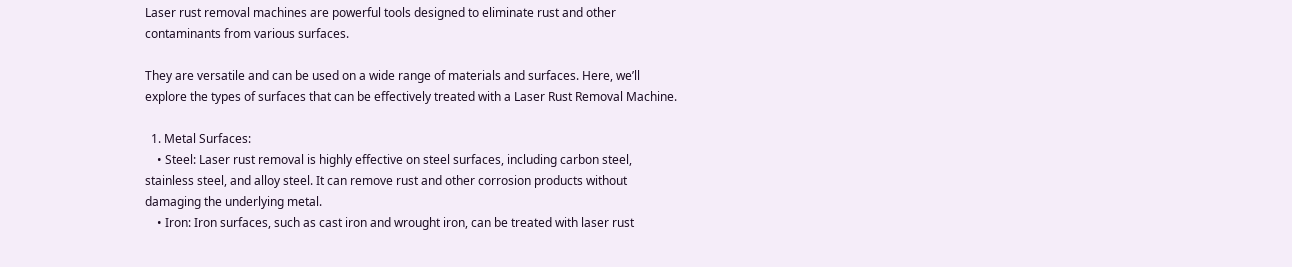Laser rust removal machines are powerful tools designed to eliminate rust and other contaminants from various surfaces.

They are versatile and can be used on a wide range of materials and surfaces. Here, we’ll explore the types of surfaces that can be effectively treated with a Laser Rust Removal Machine.

  1. Metal Surfaces:
    • Steel: Laser rust removal is highly effective on steel surfaces, including carbon steel, stainless steel, and alloy steel. It can remove rust and other corrosion products without damaging the underlying metal.
    • Iron: Iron surfaces, such as cast iron and wrought iron, can be treated with laser rust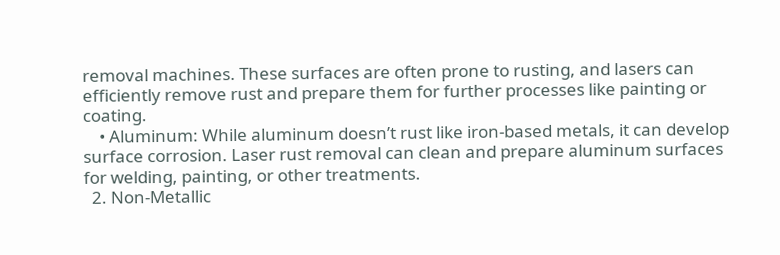removal machines. These surfaces are often prone to rusting, and lasers can efficiently remove rust and prepare them for further processes like painting or coating.
    • Aluminum: While aluminum doesn’t rust like iron-based metals, it can develop surface corrosion. Laser rust removal can clean and prepare aluminum surfaces for welding, painting, or other treatments.
  2. Non-Metallic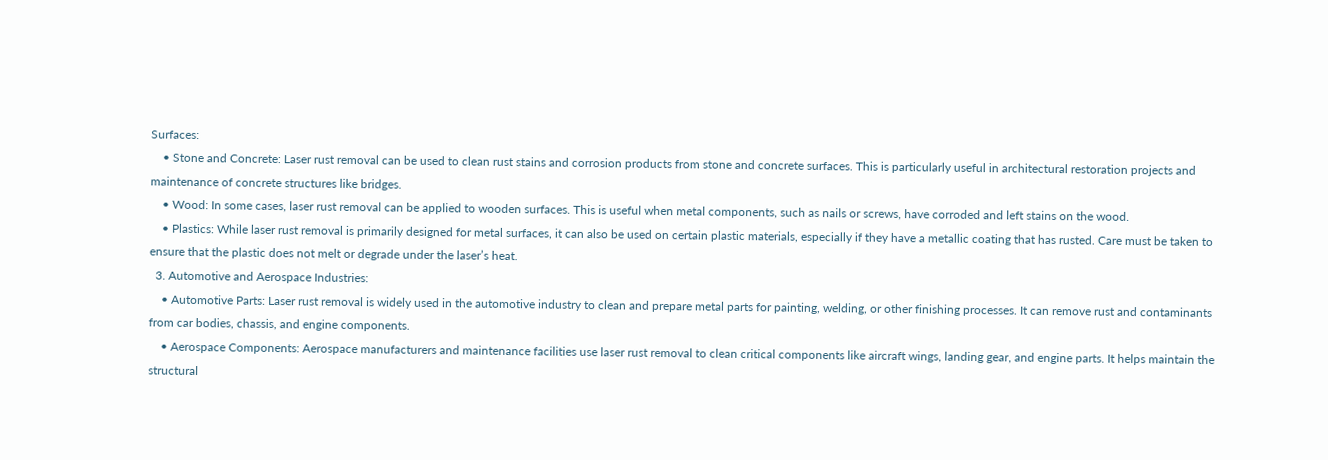Surfaces:
    • Stone and Concrete: Laser rust removal can be used to clean rust stains and corrosion products from stone and concrete surfaces. This is particularly useful in architectural restoration projects and maintenance of concrete structures like bridges.
    • Wood: In some cases, laser rust removal can be applied to wooden surfaces. This is useful when metal components, such as nails or screws, have corroded and left stains on the wood.
    • Plastics: While laser rust removal is primarily designed for metal surfaces, it can also be used on certain plastic materials, especially if they have a metallic coating that has rusted. Care must be taken to ensure that the plastic does not melt or degrade under the laser’s heat.
  3. Automotive and Aerospace Industries:
    • Automotive Parts: Laser rust removal is widely used in the automotive industry to clean and prepare metal parts for painting, welding, or other finishing processes. It can remove rust and contaminants from car bodies, chassis, and engine components.
    • Aerospace Components: Aerospace manufacturers and maintenance facilities use laser rust removal to clean critical components like aircraft wings, landing gear, and engine parts. It helps maintain the structural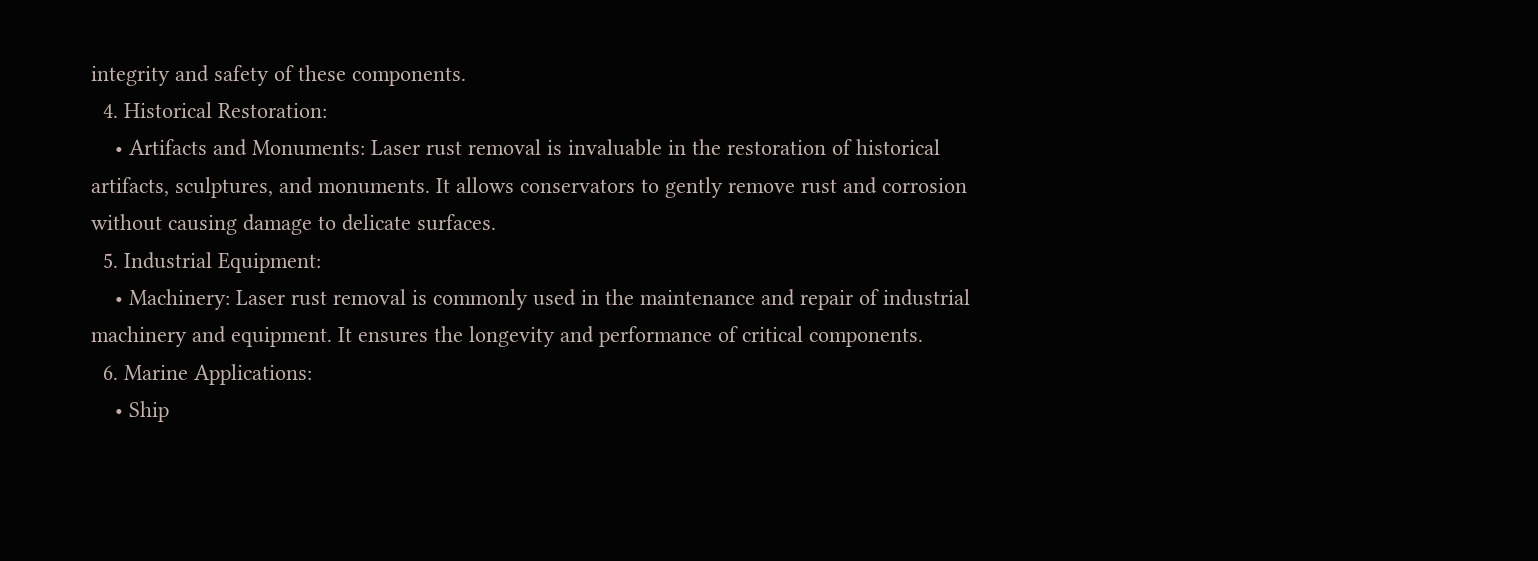integrity and safety of these components.
  4. Historical Restoration:
    • Artifacts and Monuments: Laser rust removal is invaluable in the restoration of historical artifacts, sculptures, and monuments. It allows conservators to gently remove rust and corrosion without causing damage to delicate surfaces.
  5. Industrial Equipment:
    • Machinery: Laser rust removal is commonly used in the maintenance and repair of industrial machinery and equipment. It ensures the longevity and performance of critical components.
  6. Marine Applications:
    • Ship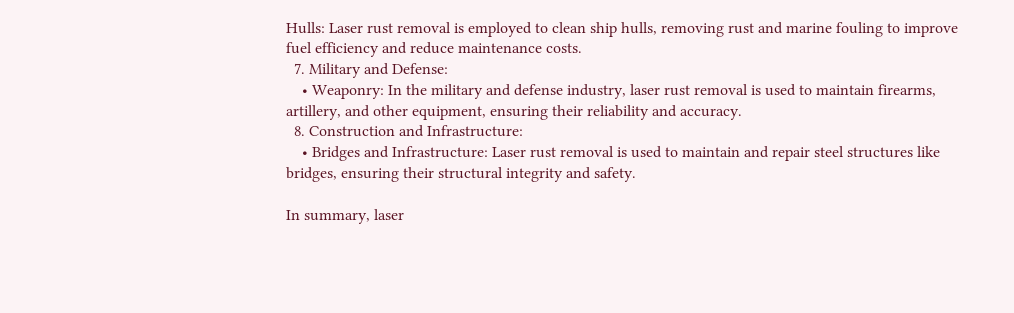Hulls: Laser rust removal is employed to clean ship hulls, removing rust and marine fouling to improve fuel efficiency and reduce maintenance costs.
  7. Military and Defense:
    • Weaponry: In the military and defense industry, laser rust removal is used to maintain firearms, artillery, and other equipment, ensuring their reliability and accuracy.
  8. Construction and Infrastructure:
    • Bridges and Infrastructure: Laser rust removal is used to maintain and repair steel structures like bridges, ensuring their structural integrity and safety.

In summary, laser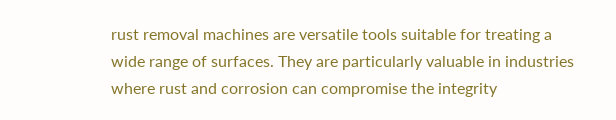rust removal machines are versatile tools suitable for treating a wide range of surfaces. They are particularly valuable in industries where rust and corrosion can compromise the integrity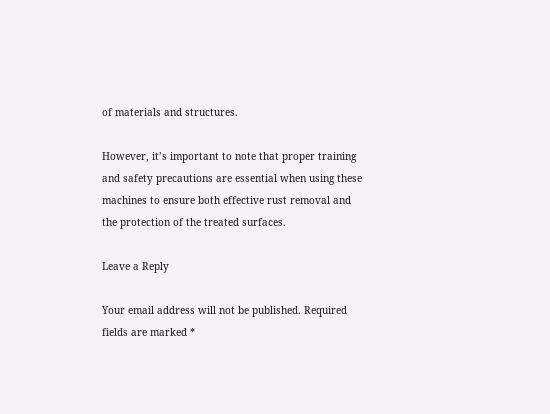of materials and structures.

However, it’s important to note that proper training and safety precautions are essential when using these machines to ensure both effective rust removal and the protection of the treated surfaces.

Leave a Reply

Your email address will not be published. Required fields are marked *